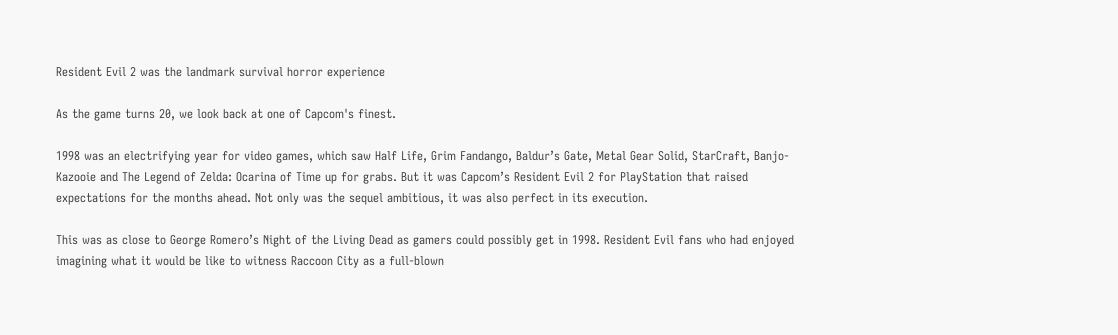Resident Evil 2 was the landmark survival horror experience

As the game turns 20, we look back at one of Capcom's finest.

1998 was an electrifying year for video games, which saw Half Life, Grim Fandango, Baldur’s Gate, Metal Gear Solid, StarCraft, Banjo-Kazooie and The Legend of Zelda: Ocarina of Time up for grabs. But it was Capcom’s Resident Evil 2 for PlayStation that raised expectations for the months ahead. Not only was the sequel ambitious, it was also perfect in its execution.

This was as close to George Romero’s Night of the Living Dead as gamers could possibly get in 1998. Resident Evil fans who had enjoyed imagining what it would be like to witness Raccoon City as a full-blown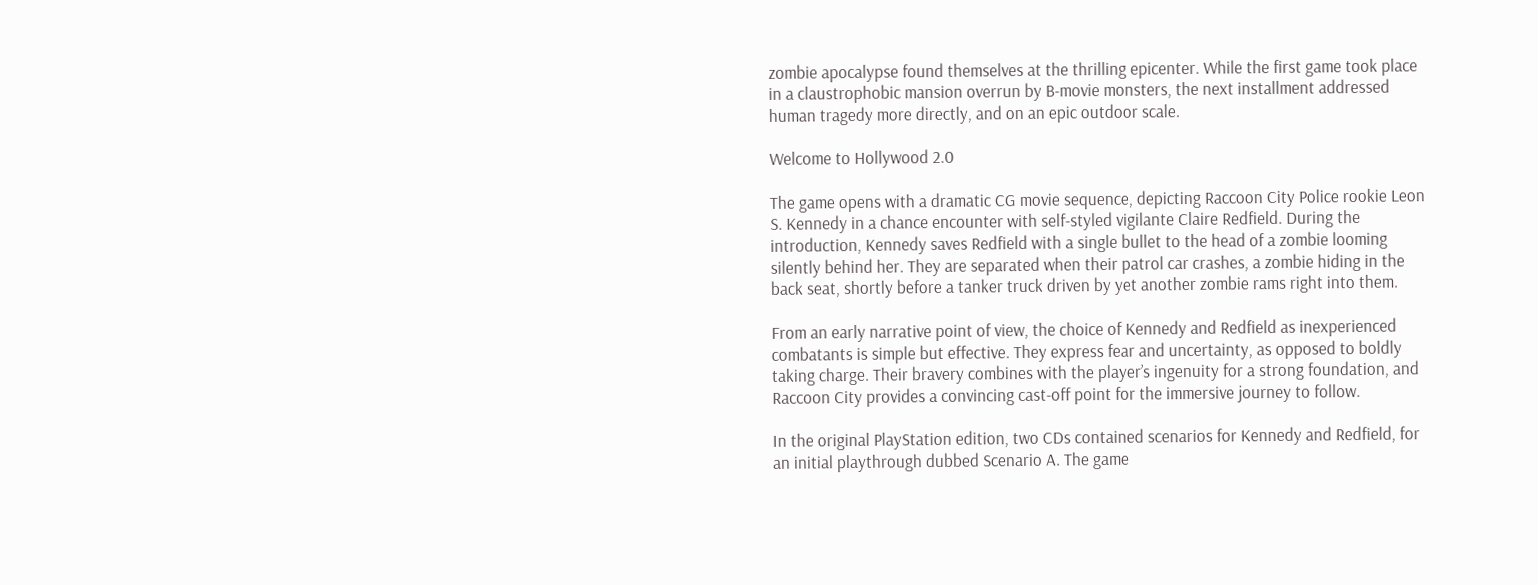zombie apocalypse found themselves at the thrilling epicenter. While the first game took place in a claustrophobic mansion overrun by B-movie monsters, the next installment addressed human tragedy more directly, and on an epic outdoor scale.

Welcome to Hollywood 2.0

The game opens with a dramatic CG movie sequence, depicting Raccoon City Police rookie Leon S. Kennedy in a chance encounter with self-styled vigilante Claire Redfield. During the introduction, Kennedy saves Redfield with a single bullet to the head of a zombie looming silently behind her. They are separated when their patrol car crashes, a zombie hiding in the back seat, shortly before a tanker truck driven by yet another zombie rams right into them.

From an early narrative point of view, the choice of Kennedy and Redfield as inexperienced combatants is simple but effective. They express fear and uncertainty, as opposed to boldly taking charge. Their bravery combines with the player’s ingenuity for a strong foundation, and Raccoon City provides a convincing cast-off point for the immersive journey to follow.

In the original PlayStation edition, two CDs contained scenarios for Kennedy and Redfield, for an initial playthrough dubbed Scenario A. The game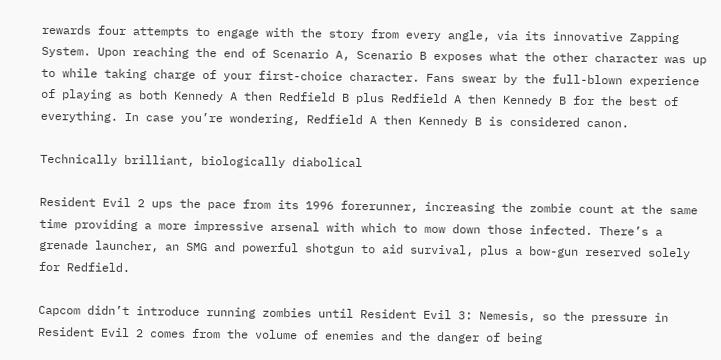rewards four attempts to engage with the story from every angle, via its innovative Zapping System. Upon reaching the end of Scenario A, Scenario B exposes what the other character was up to while taking charge of your first-choice character. Fans swear by the full-blown experience of playing as both Kennedy A then Redfield B plus Redfield A then Kennedy B for the best of everything. In case you’re wondering, Redfield A then Kennedy B is considered canon.

Technically brilliant, biologically diabolical

Resident Evil 2 ups the pace from its 1996 forerunner, increasing the zombie count at the same time providing a more impressive arsenal with which to mow down those infected. There’s a grenade launcher, an SMG and powerful shotgun to aid survival, plus a bow-gun reserved solely for Redfield.

Capcom didn’t introduce running zombies until Resident Evil 3: Nemesis, so the pressure in Resident Evil 2 comes from the volume of enemies and the danger of being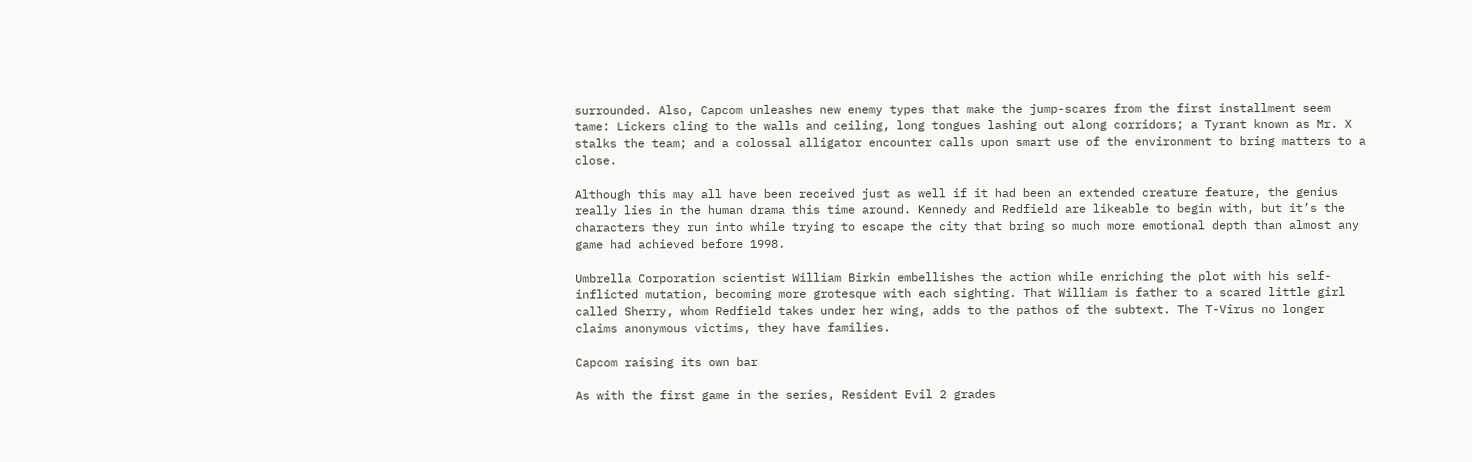surrounded. Also, Capcom unleashes new enemy types that make the jump-scares from the first installment seem tame: Lickers cling to the walls and ceiling, long tongues lashing out along corridors; a Tyrant known as Mr. X stalks the team; and a colossal alligator encounter calls upon smart use of the environment to bring matters to a close.

Although this may all have been received just as well if it had been an extended creature feature, the genius really lies in the human drama this time around. Kennedy and Redfield are likeable to begin with, but it’s the characters they run into while trying to escape the city that bring so much more emotional depth than almost any game had achieved before 1998.

Umbrella Corporation scientist William Birkin embellishes the action while enriching the plot with his self-inflicted mutation, becoming more grotesque with each sighting. That William is father to a scared little girl called Sherry, whom Redfield takes under her wing, adds to the pathos of the subtext. The T-Virus no longer claims anonymous victims, they have families.

Capcom raising its own bar

As with the first game in the series, Resident Evil 2 grades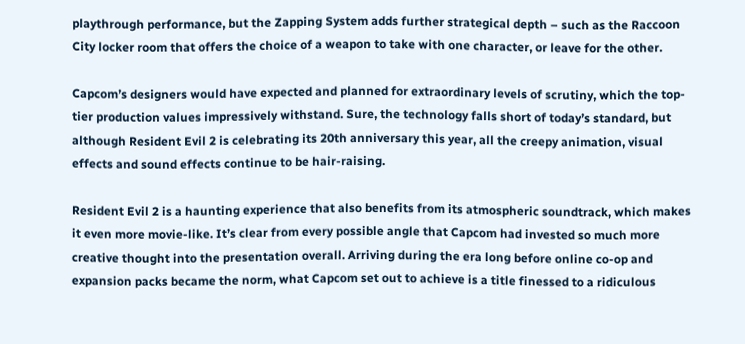playthrough performance, but the Zapping System adds further strategical depth – such as the Raccoon City locker room that offers the choice of a weapon to take with one character, or leave for the other.

Capcom’s designers would have expected and planned for extraordinary levels of scrutiny, which the top-tier production values impressively withstand. Sure, the technology falls short of today’s standard, but although Resident Evil 2 is celebrating its 20th anniversary this year, all the creepy animation, visual effects and sound effects continue to be hair-raising.

Resident Evil 2 is a haunting experience that also benefits from its atmospheric soundtrack, which makes it even more movie-like. It’s clear from every possible angle that Capcom had invested so much more creative thought into the presentation overall. Arriving during the era long before online co-op and expansion packs became the norm, what Capcom set out to achieve is a title finessed to a ridiculous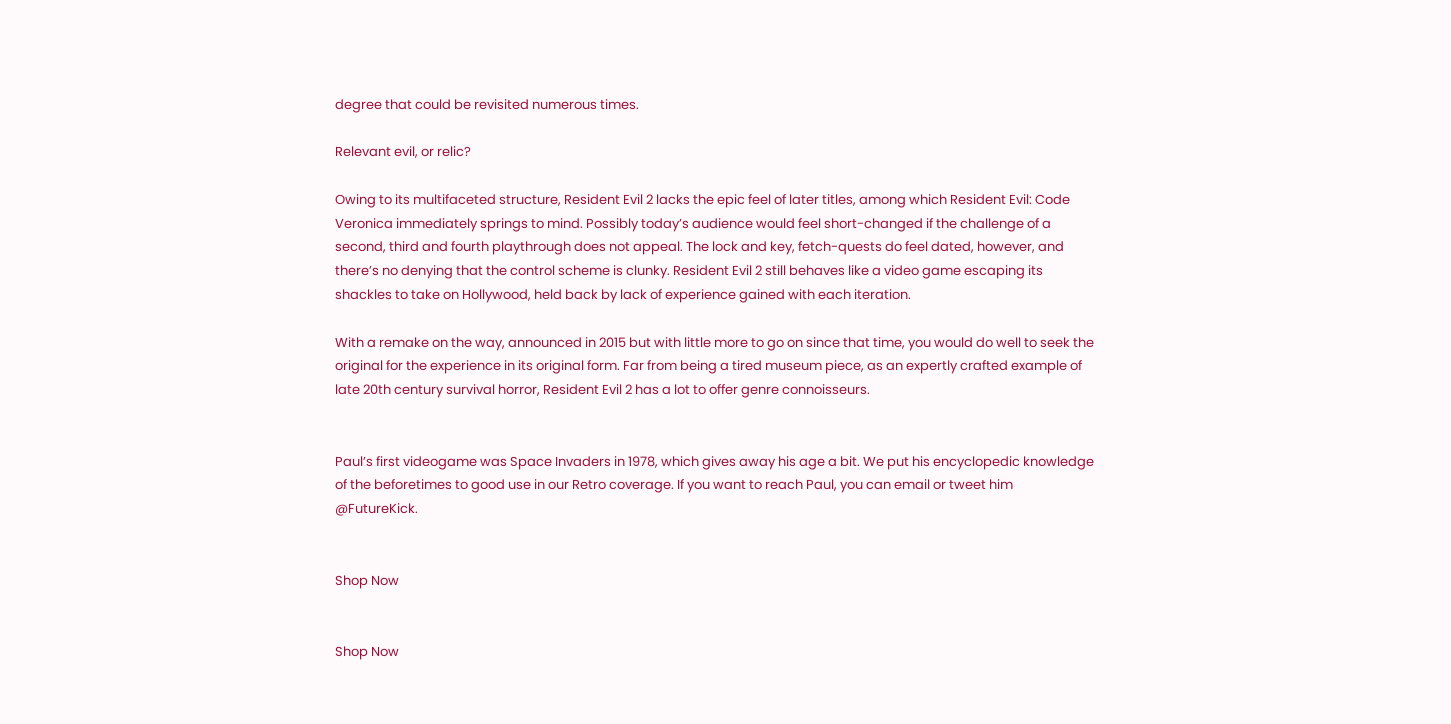degree that could be revisited numerous times.

Relevant evil, or relic?

Owing to its multifaceted structure, Resident Evil 2 lacks the epic feel of later titles, among which Resident Evil: Code Veronica immediately springs to mind. Possibly today’s audience would feel short-changed if the challenge of a second, third and fourth playthrough does not appeal. The lock and key, fetch-quests do feel dated, however, and there’s no denying that the control scheme is clunky. Resident Evil 2 still behaves like a video game escaping its shackles to take on Hollywood, held back by lack of experience gained with each iteration.

With a remake on the way, announced in 2015 but with little more to go on since that time, you would do well to seek the original for the experience in its original form. Far from being a tired museum piece, as an expertly crafted example of late 20th century survival horror, Resident Evil 2 has a lot to offer genre connoisseurs.


Paul’s first videogame was Space Invaders in 1978, which gives away his age a bit. We put his encyclopedic knowledge of the beforetimes to good use in our Retro coverage. If you want to reach Paul, you can email or tweet him @FutureKick.


Shop Now


Shop Now